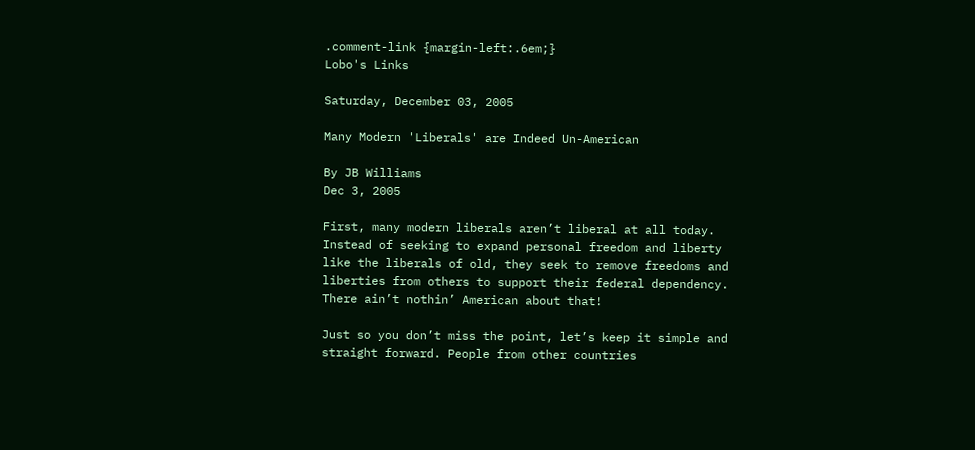.comment-link {margin-left:.6em;}
Lobo's Links

Saturday, December 03, 2005

Many Modern 'Liberals' are Indeed Un-American

By JB Williams
Dec 3, 2005

First, many modern liberals aren’t liberal at all today. Instead of seeking to expand personal freedom and liberty like the liberals of old, they seek to remove freedoms and liberties from others to support their federal dependency. There ain’t nothin’ American about that!

Just so you don’t miss the point, let’s keep it simple and straight forward. People from other countries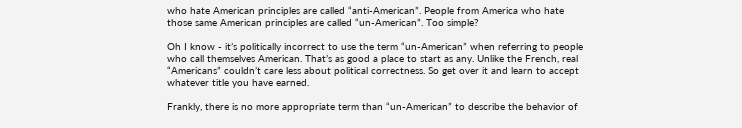who hate American principles are called “anti-American”. People from America who hate those same American principles are called “un-American”. Too simple?

Oh I know - it’s politically incorrect to use the term “un-American” when referring to people who call themselves American. That’s as good a place to start as any. Unlike the French, real “Americans” couldn’t care less about political correctness. So get over it and learn to accept whatever title you have earned.

Frankly, there is no more appropriate term than “un-American” to describe the behavior of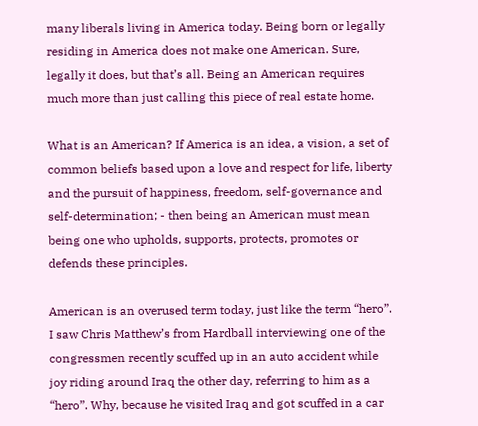many liberals living in America today. Being born or legally residing in America does not make one American. Sure, legally it does, but that’s all. Being an American requires much more than just calling this piece of real estate home.

What is an American? If America is an idea, a vision, a set of common beliefs based upon a love and respect for life, liberty and the pursuit of happiness, freedom, self-governance and self-determination; - then being an American must mean being one who upholds, supports, protects, promotes or defends these principles.

American is an overused term today, just like the term “hero”. I saw Chris Matthew’s from Hardball interviewing one of the congressmen recently scuffed up in an auto accident while joy riding around Iraq the other day, referring to him as a “hero”. Why, because he visited Iraq and got scuffed in a car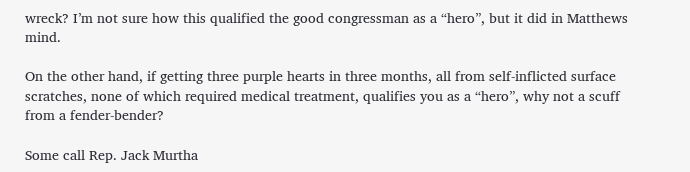wreck? I’m not sure how this qualified the good congressman as a “hero”, but it did in Matthews mind.

On the other hand, if getting three purple hearts in three months, all from self-inflicted surface scratches, none of which required medical treatment, qualifies you as a “hero”, why not a scuff from a fender-bender?

Some call Rep. Jack Murtha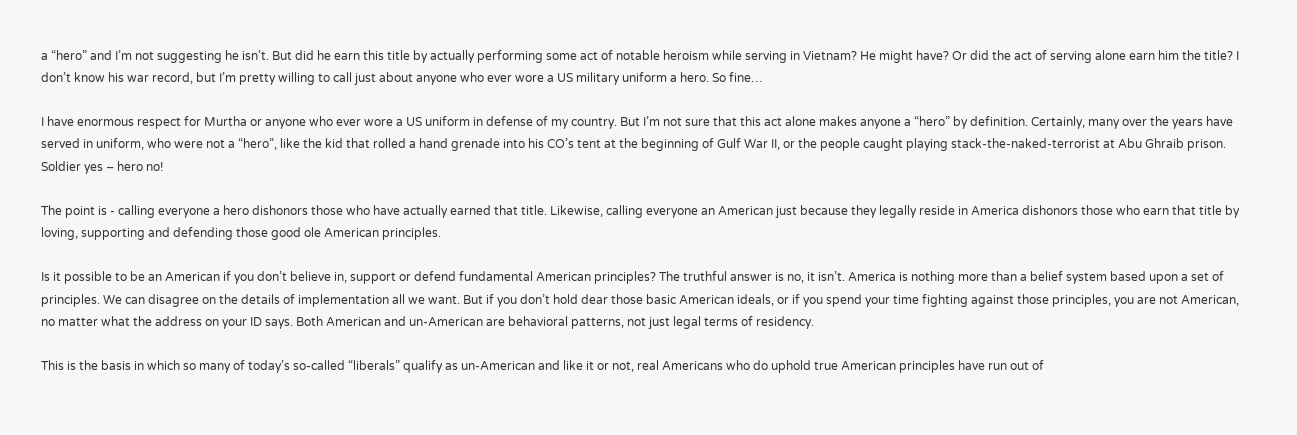a “hero” and I’m not suggesting he isn’t. But did he earn this title by actually performing some act of notable heroism while serving in Vietnam? He might have? Or did the act of serving alone earn him the title? I don’t know his war record, but I’m pretty willing to call just about anyone who ever wore a US military uniform a hero. So fine…

I have enormous respect for Murtha or anyone who ever wore a US uniform in defense of my country. But I’m not sure that this act alone makes anyone a “hero” by definition. Certainly, many over the years have served in uniform, who were not a “hero”, like the kid that rolled a hand grenade into his CO’s tent at the beginning of Gulf War II, or the people caught playing stack-the-naked-terrorist at Abu Ghraib prison. Soldier yes – hero no!

The point is - calling everyone a hero dishonors those who have actually earned that title. Likewise, calling everyone an American just because they legally reside in America dishonors those who earn that title by loving, supporting and defending those good ole American principles.

Is it possible to be an American if you don’t believe in, support or defend fundamental American principles? The truthful answer is no, it isn’t. America is nothing more than a belief system based upon a set of principles. We can disagree on the details of implementation all we want. But if you don’t hold dear those basic American ideals, or if you spend your time fighting against those principles, you are not American, no matter what the address on your ID says. Both American and un-American are behavioral patterns, not just legal terms of residency.

This is the basis in which so many of today’s so-called “liberals” qualify as un-American and like it or not, real Americans who do uphold true American principles have run out of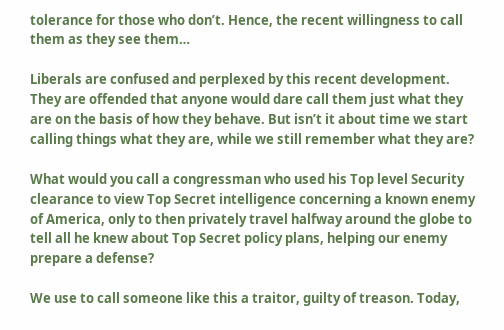tolerance for those who don’t. Hence, the recent willingness to call them as they see them…

Liberals are confused and perplexed by this recent development. They are offended that anyone would dare call them just what they are on the basis of how they behave. But isn’t it about time we start calling things what they are, while we still remember what they are?

What would you call a congressman who used his Top level Security clearance to view Top Secret intelligence concerning a known enemy of America, only to then privately travel halfway around the globe to tell all he knew about Top Secret policy plans, helping our enemy prepare a defense?

We use to call someone like this a traitor, guilty of treason. Today,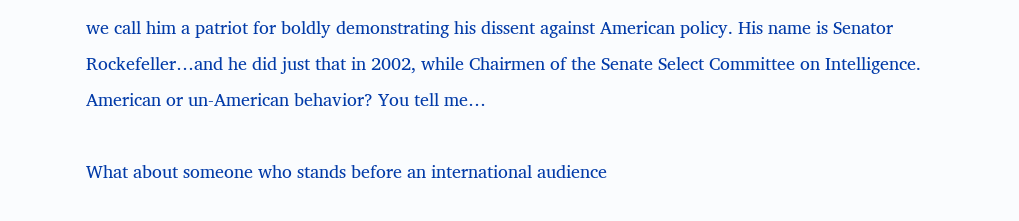we call him a patriot for boldly demonstrating his dissent against American policy. His name is Senator Rockefeller…and he did just that in 2002, while Chairmen of the Senate Select Committee on Intelligence. American or un-American behavior? You tell me…

What about someone who stands before an international audience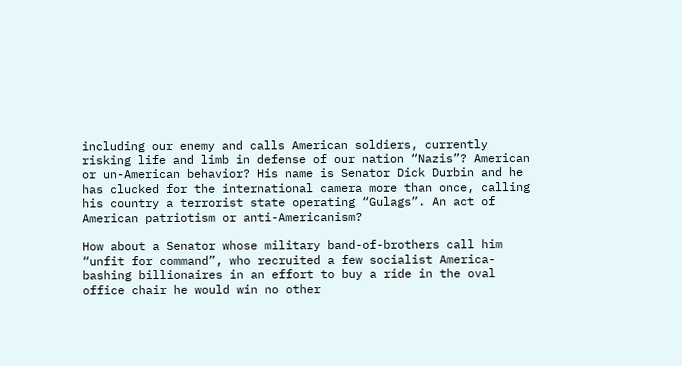including our enemy and calls American soldiers, currently risking life and limb in defense of our nation “Nazis”? American or un-American behavior? His name is Senator Dick Durbin and he has clucked for the international camera more than once, calling his country a terrorist state operating “Gulags”. An act of American patriotism or anti-Americanism?

How about a Senator whose military band-of-brothers call him “unfit for command”, who recruited a few socialist America-bashing billionaires in an effort to buy a ride in the oval office chair he would win no other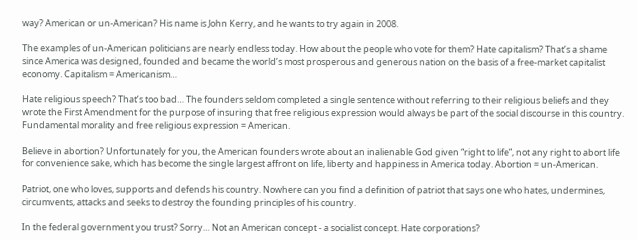way? American or un-American? His name is John Kerry, and he wants to try again in 2008.

The examples of un-American politicians are nearly endless today. How about the people who vote for them? Hate capitalism? That’s a shame since America was designed, founded and became the world’s most prosperous and generous nation on the basis of a free-market capitalist economy. Capitalism = Americanism…

Hate religious speech? That’s too bad… The founders seldom completed a single sentence without referring to their religious beliefs and they wrote the First Amendment for the purpose of insuring that free religious expression would always be part of the social discourse in this country. Fundamental morality and free religious expression = American.

Believe in abortion? Unfortunately for you, the American founders wrote about an inalienable God given “right to life”, not any right to abort life for convenience sake, which has become the single largest affront on life, liberty and happiness in America today. Abortion = un-American.

Patriot, one who loves, supports and defends his country. Nowhere can you find a definition of patriot that says one who hates, undermines, circumvents, attacks and seeks to destroy the founding principles of his country.

In the federal government you trust? Sorry… Not an American concept - a socialist concept. Hate corporations?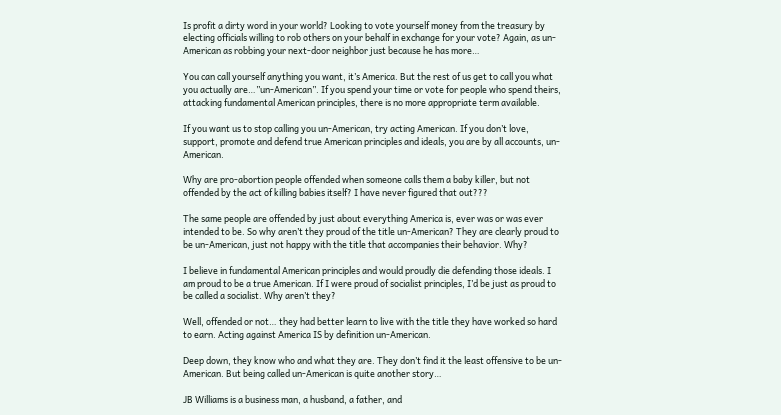Is profit a dirty word in your world? Looking to vote yourself money from the treasury by electing officials willing to rob others on your behalf in exchange for your vote? Again, as un-American as robbing your next-door neighbor just because he has more…

You can call yourself anything you want, it’s America. But the rest of us get to call you what you actually are…”un-American”. If you spend your time or vote for people who spend theirs, attacking fundamental American principles, there is no more appropriate term available.

If you want us to stop calling you un-American, try acting American. If you don’t love, support, promote and defend true American principles and ideals, you are by all accounts, un-American.

Why are pro-abortion people offended when someone calls them a baby killer, but not offended by the act of killing babies itself? I have never figured that out???

The same people are offended by just about everything America is, ever was or was ever intended to be. So why aren’t they proud of the title un-American? They are clearly proud to be un-American, just not happy with the title that accompanies their behavior. Why?

I believe in fundamental American principles and would proudly die defending those ideals. I am proud to be a true American. If I were proud of socialist principles, I’d be just as proud to be called a socialist. Why aren’t they?

Well, offended or not… they had better learn to live with the title they have worked so hard to earn. Acting against America IS by definition un-American.

Deep down, they know who and what they are. They don’t find it the least offensive to be un-American. But being called un-American is quite another story…

JB Williams is a business man, a husband, a father, and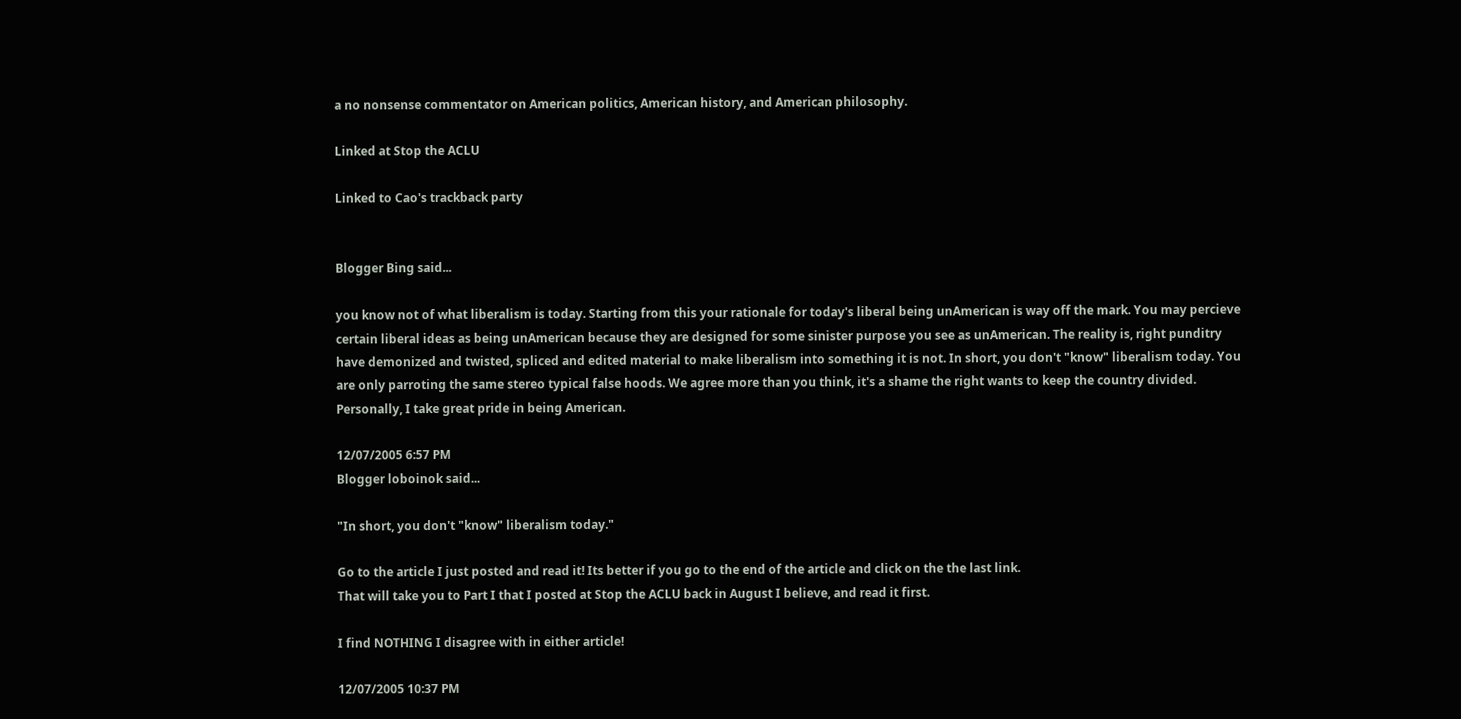a no nonsense commentator on American politics, American history, and American philosophy.

Linked at Stop the ACLU

Linked to Cao's trackback party


Blogger Bing said...

you know not of what liberalism is today. Starting from this your rationale for today's liberal being unAmerican is way off the mark. You may percieve certain liberal ideas as being unAmerican because they are designed for some sinister purpose you see as unAmerican. The reality is, right punditry have demonized and twisted, spliced and edited material to make liberalism into something it is not. In short, you don't "know" liberalism today. You are only parroting the same stereo typical false hoods. We agree more than you think, it's a shame the right wants to keep the country divided. Personally, I take great pride in being American.

12/07/2005 6:57 PM
Blogger loboinok said...

"In short, you don't "know" liberalism today."

Go to the article I just posted and read it! Its better if you go to the end of the article and click on the the last link.
That will take you to Part I that I posted at Stop the ACLU back in August I believe, and read it first.

I find NOTHING I disagree with in either article!

12/07/2005 10:37 PM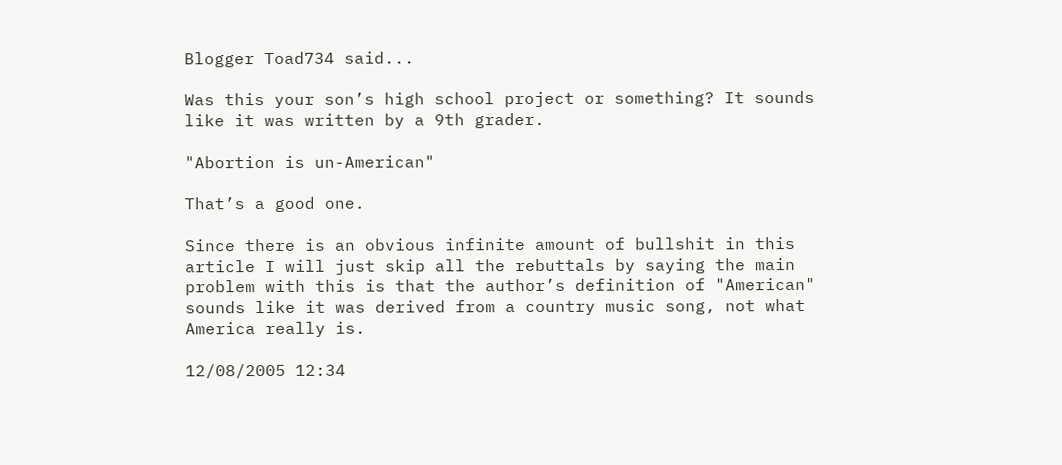Blogger Toad734 said...

Was this your son’s high school project or something? It sounds like it was written by a 9th grader.

"Abortion is un-American"

That’s a good one.

Since there is an obvious infinite amount of bullshit in this article I will just skip all the rebuttals by saying the main problem with this is that the author’s definition of "American" sounds like it was derived from a country music song, not what America really is.

12/08/2005 12:34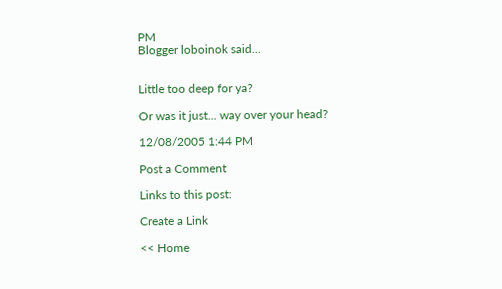PM
Blogger loboinok said...


Little too deep for ya?

Or was it just... way over your head?

12/08/2005 1:44 PM

Post a Comment

Links to this post:

Create a Link

<< Home